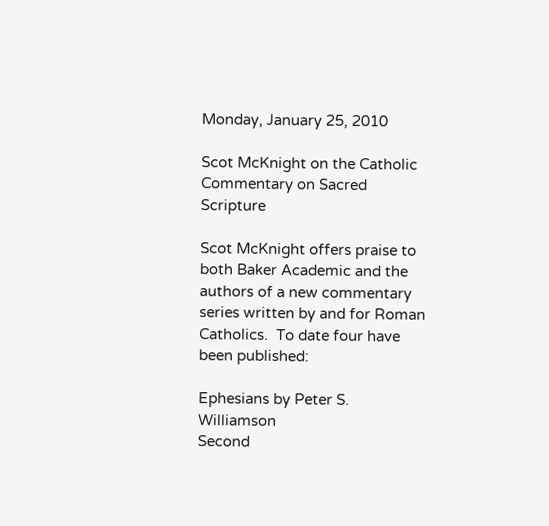Monday, January 25, 2010

Scot McKnight on the Catholic Commentary on Sacred Scripture

Scot McKnight offers praise to both Baker Academic and the authors of a new commentary series written by and for Roman Catholics.  To date four have been published:

Ephesians by Peter S. Williamson
Second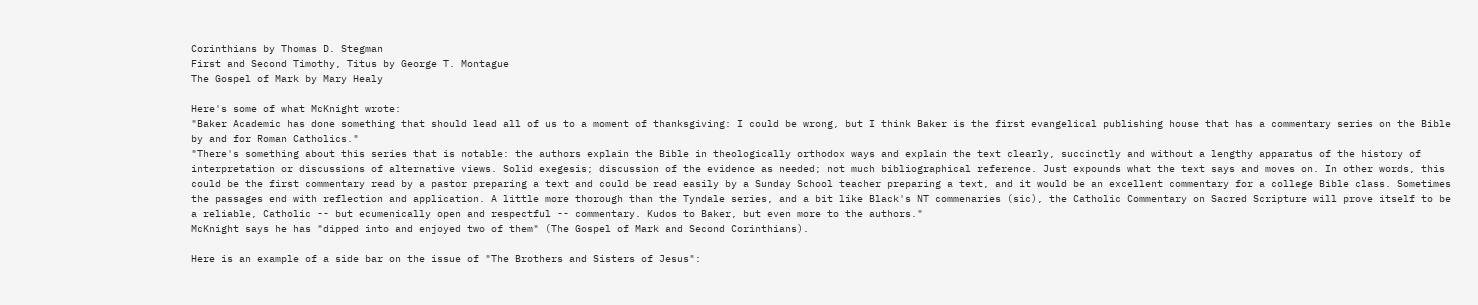Corinthians by Thomas D. Stegman
First and Second Timothy, Titus by George T. Montague
The Gospel of Mark by Mary Healy

Here's some of what McKnight wrote:
"Baker Academic has done something that should lead all of us to a moment of thanksgiving: I could be wrong, but I think Baker is the first evangelical publishing house that has a commentary series on the Bible by and for Roman Catholics."
"There's something about this series that is notable: the authors explain the Bible in theologically orthodox ways and explain the text clearly, succinctly and without a lengthy apparatus of the history of interpretation or discussions of alternative views. Solid exegesis; discussion of the evidence as needed; not much bibliographical reference. Just expounds what the text says and moves on. In other words, this could be the first commentary read by a pastor preparing a text and could be read easily by a Sunday School teacher preparing a text, and it would be an excellent commentary for a college Bible class. Sometimes the passages end with reflection and application. A little more thorough than the Tyndale series, and a bit like Black's NT commenaries (sic), the Catholic Commentary on Sacred Scripture will prove itself to be a reliable, Catholic -- but ecumenically open and respectful -- commentary. Kudos to Baker, but even more to the authors."
McKnight says he has "dipped into and enjoyed two of them" (The Gospel of Mark and Second Corinthians).

Here is an example of a side bar on the issue of "The Brothers and Sisters of Jesus":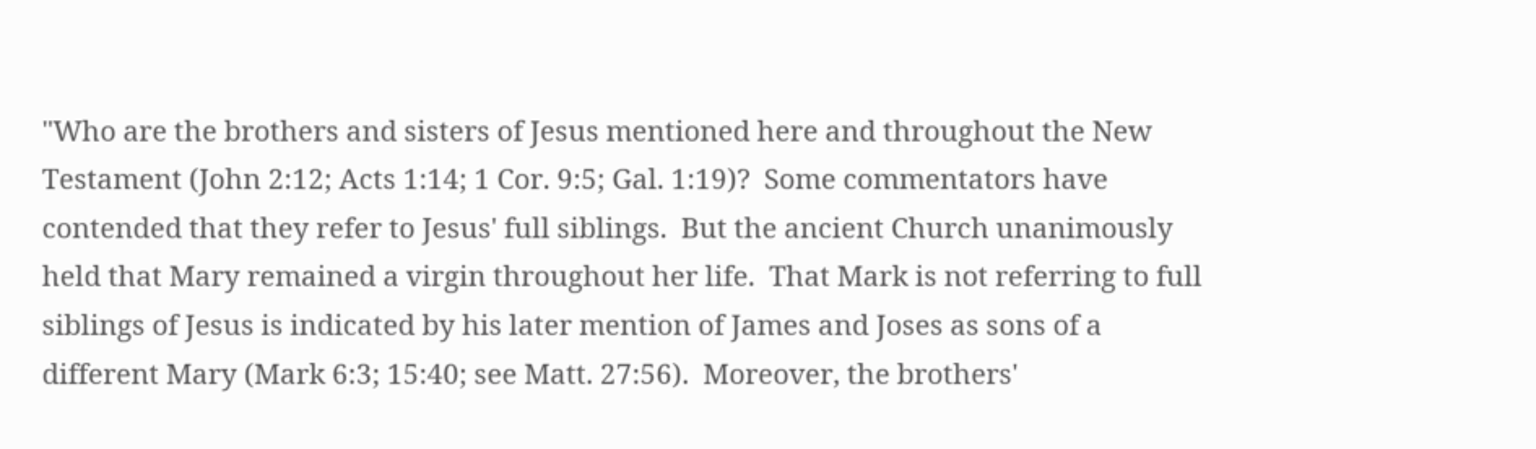"Who are the brothers and sisters of Jesus mentioned here and throughout the New Testament (John 2:12; Acts 1:14; 1 Cor. 9:5; Gal. 1:19)?  Some commentators have contended that they refer to Jesus' full siblings.  But the ancient Church unanimously held that Mary remained a virgin throughout her life.  That Mark is not referring to full siblings of Jesus is indicated by his later mention of James and Joses as sons of a different Mary (Mark 6:3; 15:40; see Matt. 27:56).  Moreover, the brothers'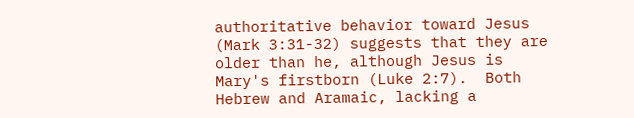authoritative behavior toward Jesus (Mark 3:31-32) suggests that they are older than he, although Jesus is Mary's firstborn (Luke 2:7).  Both Hebrew and Aramaic, lacking a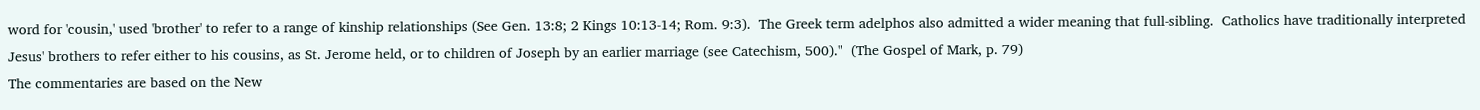word for 'cousin,' used 'brother' to refer to a range of kinship relationships (See Gen. 13:8; 2 Kings 10:13-14; Rom. 9:3).  The Greek term adelphos also admitted a wider meaning that full-sibling.  Catholics have traditionally interpreted Jesus' brothers to refer either to his cousins, as St. Jerome held, or to children of Joseph by an earlier marriage (see Catechism, 500)."  (The Gospel of Mark, p. 79)
The commentaries are based on the New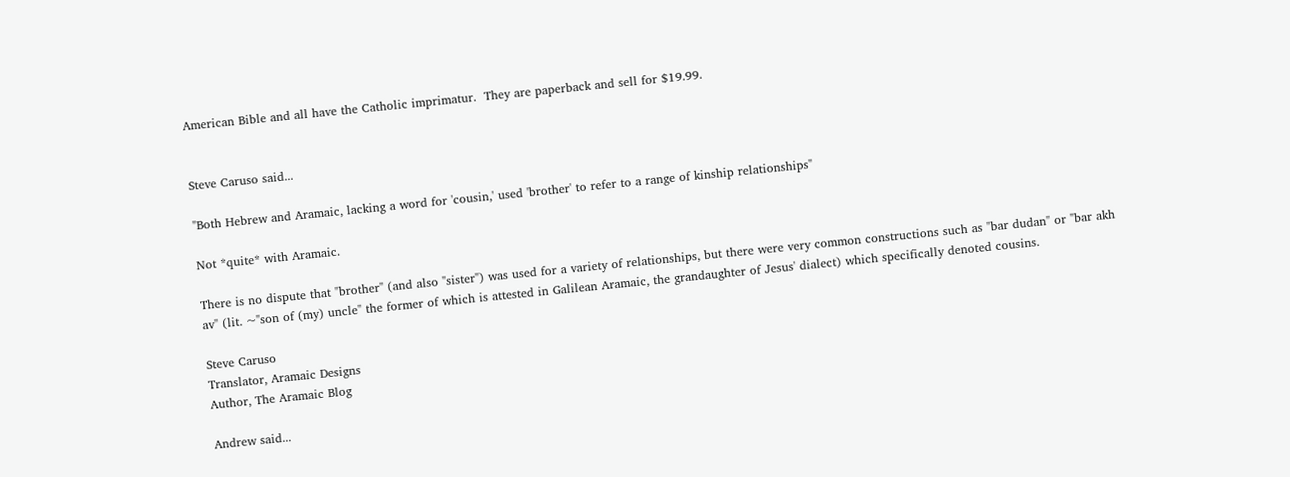American Bible and all have the Catholic imprimatur.  They are paperback and sell for $19.99.


Steve Caruso said...

"Both Hebrew and Aramaic, lacking a word for 'cousin,' used 'brother' to refer to a range of kinship relationships"

Not *quite* with Aramaic.

There is no dispute that "brother" (and also "sister") was used for a variety of relationships, but there were very common constructions such as "bar dudan" or "bar akh av" (lit. ~"son of (my) uncle" the former of which is attested in Galilean Aramaic, the grandaughter of Jesus' dialect) which specifically denoted cousins.

Steve Caruso
Translator, Aramaic Designs
Author, The Aramaic Blog

Andrew said...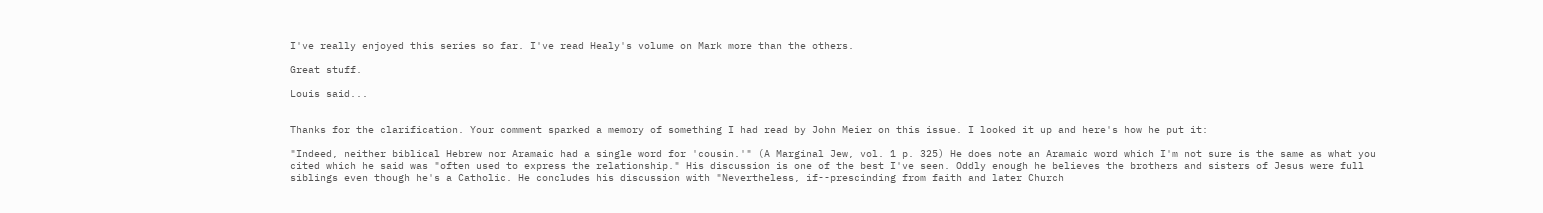I've really enjoyed this series so far. I've read Healy's volume on Mark more than the others.

Great stuff.

Louis said...


Thanks for the clarification. Your comment sparked a memory of something I had read by John Meier on this issue. I looked it up and here's how he put it:

"Indeed, neither biblical Hebrew nor Aramaic had a single word for 'cousin.'" (A Marginal Jew, vol. 1 p. 325) He does note an Aramaic word which I'm not sure is the same as what you cited which he said was "often used to express the relationship." His discussion is one of the best I've seen. Oddly enough he believes the brothers and sisters of Jesus were full siblings even though he's a Catholic. He concludes his discussion with "Nevertheless, if--prescinding from faith and later Church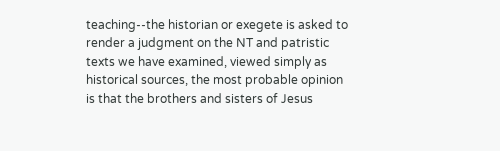teaching--the historian or exegete is asked to render a judgment on the NT and patristic texts we have examined, viewed simply as historical sources, the most probable opinion is that the brothers and sisters of Jesus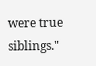were true siblings."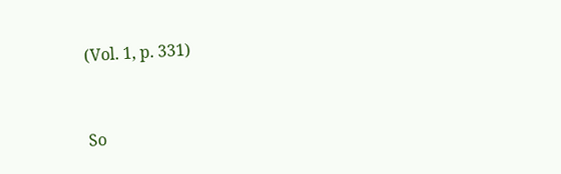(Vol. 1, p. 331)


So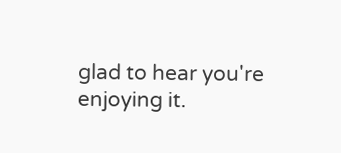glad to hear you're enjoying it.